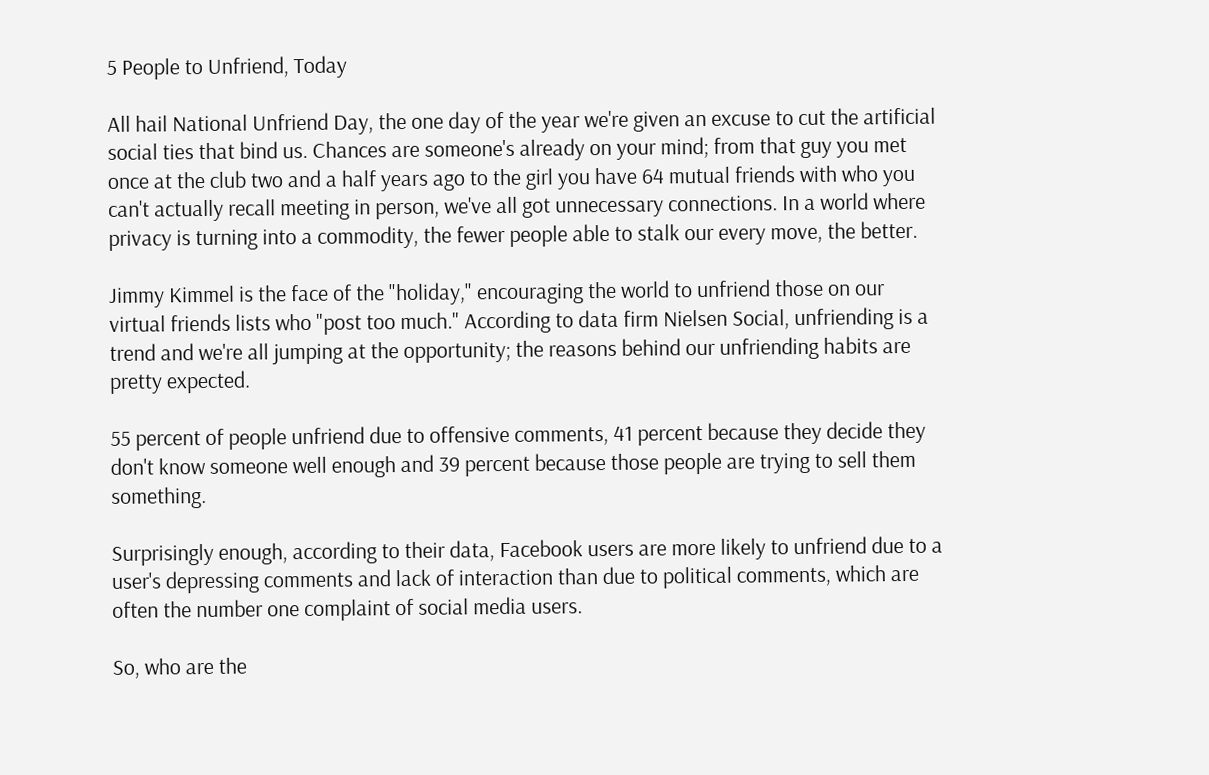5 People to Unfriend, Today

All hail National Unfriend Day, the one day of the year we're given an excuse to cut the artificial social ties that bind us. Chances are someone's already on your mind; from that guy you met once at the club two and a half years ago to the girl you have 64 mutual friends with who you can't actually recall meeting in person, we've all got unnecessary connections. In a world where privacy is turning into a commodity, the fewer people able to stalk our every move, the better.

Jimmy Kimmel is the face of the "holiday," encouraging the world to unfriend those on our virtual friends lists who "post too much." According to data firm Nielsen Social, unfriending is a trend and we're all jumping at the opportunity; the reasons behind our unfriending habits are pretty expected.

55 percent of people unfriend due to offensive comments, 41 percent because they decide they don't know someone well enough and 39 percent because those people are trying to sell them something.

Surprisingly enough, according to their data, Facebook users are more likely to unfriend due to a user's depressing comments and lack of interaction than due to political comments, which are often the number one complaint of social media users.

So, who are the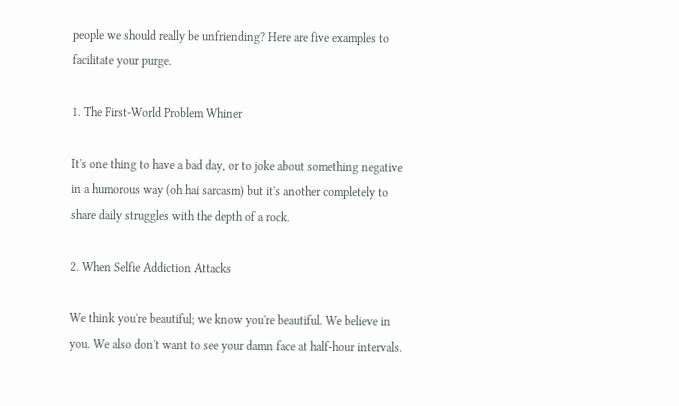people we should really be unfriending? Here are five examples to facilitate your purge.

1. The First-World Problem Whiner

It's one thing to have a bad day, or to joke about something negative in a humorous way (oh hai sarcasm) but it's another completely to share daily struggles with the depth of a rock.

2. When Selfie Addiction Attacks

We think you're beautiful; we know you're beautiful. We believe in you. We also don't want to see your damn face at half-hour intervals.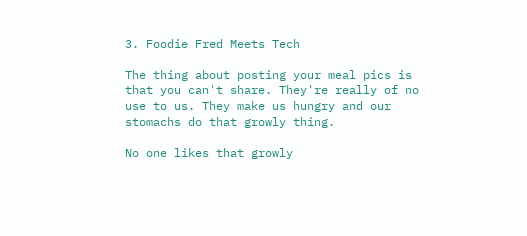3. Foodie Fred Meets Tech

The thing about posting your meal pics is that you can't share. They're really of no use to us. They make us hungry and our stomachs do that growly thing.

No one likes that growly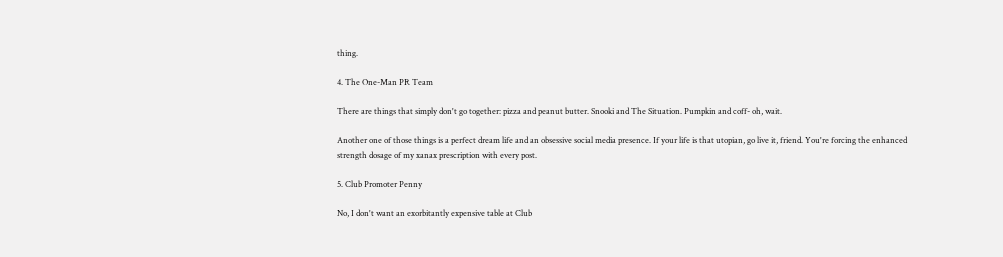thing.

4. The One-Man PR Team

There are things that simply don't go together: pizza and peanut butter. Snooki and The Situation. Pumpkin and coff- oh, wait.

Another one of those things is a perfect dream life and an obsessive social media presence. If your life is that utopian, go live it, friend. You're forcing the enhanced strength dosage of my xanax prescription with every post.

5. Club Promoter Penny

No, I don't want an exorbitantly expensive table at Club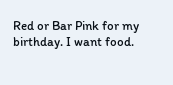Red or Bar Pink for my birthday. I want food.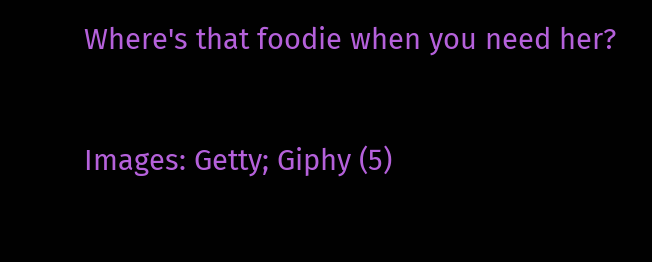Where's that foodie when you need her?

Images: Getty; Giphy (5)